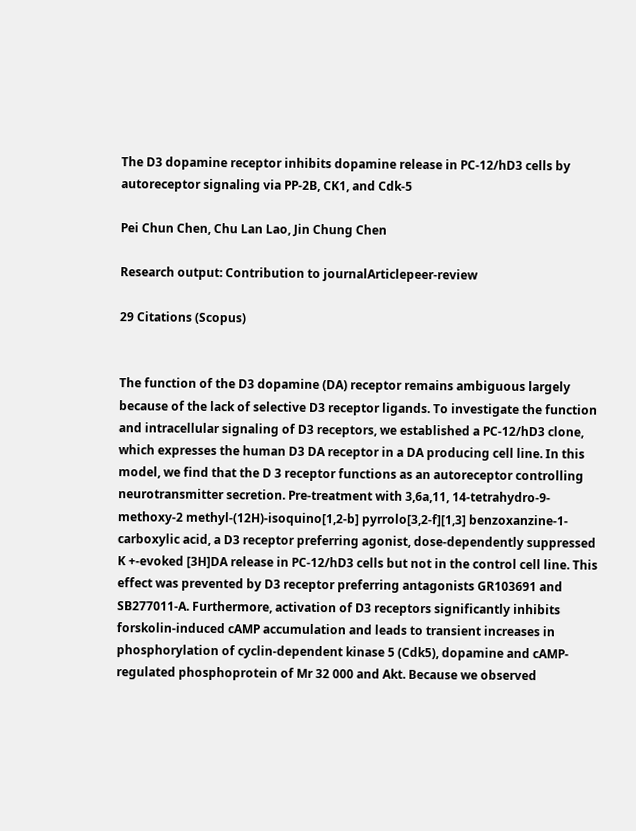The D3 dopamine receptor inhibits dopamine release in PC-12/hD3 cells by autoreceptor signaling via PP-2B, CK1, and Cdk-5

Pei Chun Chen, Chu Lan Lao, Jin Chung Chen

Research output: Contribution to journalArticlepeer-review

29 Citations (Scopus)


The function of the D3 dopamine (DA) receptor remains ambiguous largely because of the lack of selective D3 receptor ligands. To investigate the function and intracellular signaling of D3 receptors, we established a PC-12/hD3 clone, which expresses the human D3 DA receptor in a DA producing cell line. In this model, we find that the D 3 receptor functions as an autoreceptor controlling neurotransmitter secretion. Pre-treatment with 3,6a,11, 14-tetrahydro-9-methoxy-2 methyl-(12H)-isoquino[1,2-b] pyrrolo[3,2-f][1,3] benzoxanzine-1-carboxylic acid, a D3 receptor preferring agonist, dose-dependently suppressed K +-evoked [3H]DA release in PC-12/hD3 cells but not in the control cell line. This effect was prevented by D3 receptor preferring antagonists GR103691 and SB277011-A. Furthermore, activation of D3 receptors significantly inhibits forskolin-induced cAMP accumulation and leads to transient increases in phosphorylation of cyclin-dependent kinase 5 (Cdk5), dopamine and cAMP-regulated phosphoprotein of Mr 32 000 and Akt. Because we observed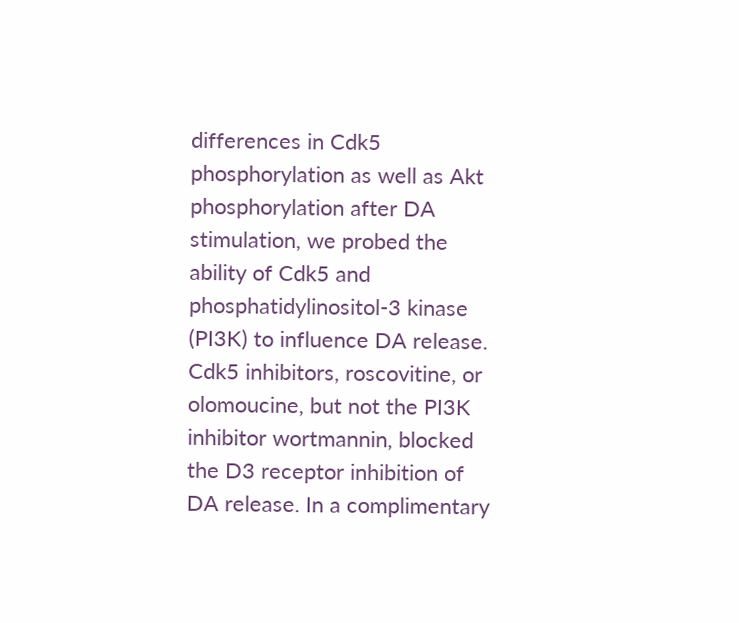differences in Cdk5 phosphorylation as well as Akt phosphorylation after DA stimulation, we probed the ability of Cdk5 and phosphatidylinositol-3 kinase (PI3K) to influence DA release. Cdk5 inhibitors, roscovitine, or olomoucine, but not the PI3K inhibitor wortmannin, blocked the D3 receptor inhibition of DA release. In a complimentary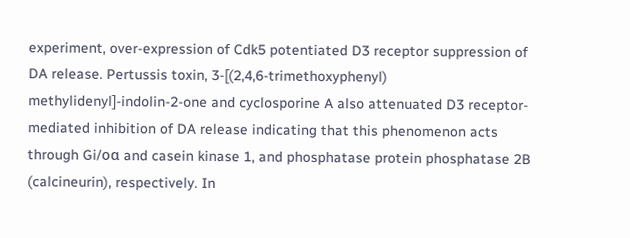experiment, over-expression of Cdk5 potentiated D3 receptor suppression of DA release. Pertussis toxin, 3-[(2,4,6-trimethoxyphenyl) methylidenyl]-indolin-2-one and cyclosporine A also attenuated D3 receptor-mediated inhibition of DA release indicating that this phenomenon acts through Gi/oα and casein kinase 1, and phosphatase protein phosphatase 2B (calcineurin), respectively. In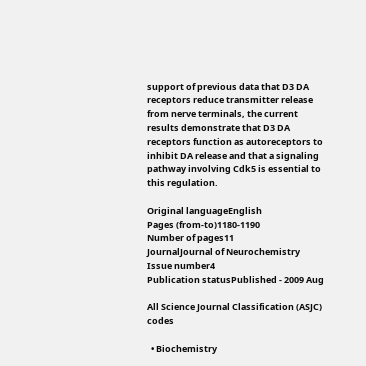support of previous data that D3 DA receptors reduce transmitter release from nerve terminals, the current results demonstrate that D3 DA receptors function as autoreceptors to inhibit DA release and that a signaling pathway involving Cdk5 is essential to this regulation.

Original languageEnglish
Pages (from-to)1180-1190
Number of pages11
JournalJournal of Neurochemistry
Issue number4
Publication statusPublished - 2009 Aug

All Science Journal Classification (ASJC) codes

  • Biochemistry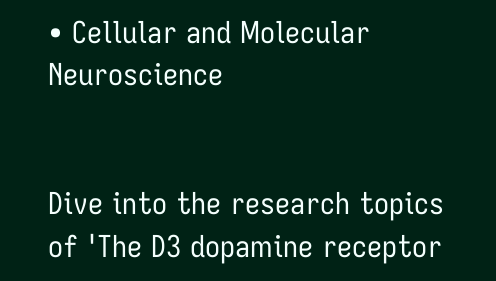• Cellular and Molecular Neuroscience


Dive into the research topics of 'The D3 dopamine receptor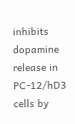inhibits dopamine release in PC-12/hD3 cells by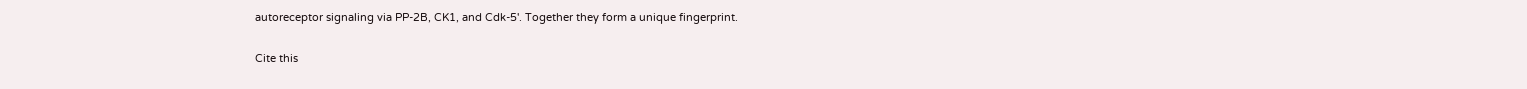autoreceptor signaling via PP-2B, CK1, and Cdk-5'. Together they form a unique fingerprint.

Cite this